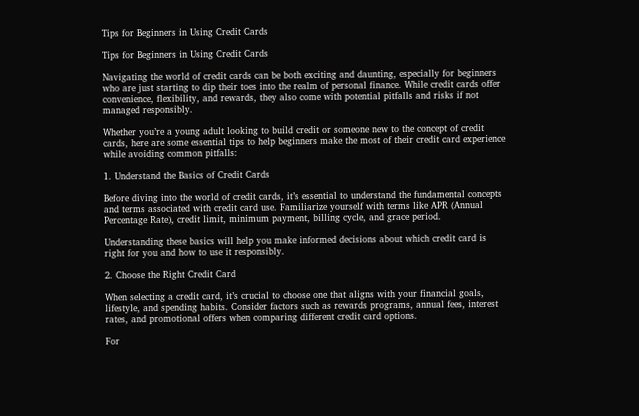Tips for Beginners in Using Credit Cards

Tips for Beginners in Using Credit Cards

Navigating the world of credit cards can be both exciting and daunting, especially for beginners who are just starting to dip their toes into the realm of personal finance. While credit cards offer convenience, flexibility, and rewards, they also come with potential pitfalls and risks if not managed responsibly.

Whether you’re a young adult looking to build credit or someone new to the concept of credit cards, here are some essential tips to help beginners make the most of their credit card experience while avoiding common pitfalls:

1. Understand the Basics of Credit Cards

Before diving into the world of credit cards, it’s essential to understand the fundamental concepts and terms associated with credit card use. Familiarize yourself with terms like APR (Annual Percentage Rate), credit limit, minimum payment, billing cycle, and grace period.

Understanding these basics will help you make informed decisions about which credit card is right for you and how to use it responsibly.

2. Choose the Right Credit Card

When selecting a credit card, it’s crucial to choose one that aligns with your financial goals, lifestyle, and spending habits. Consider factors such as rewards programs, annual fees, interest rates, and promotional offers when comparing different credit card options.

For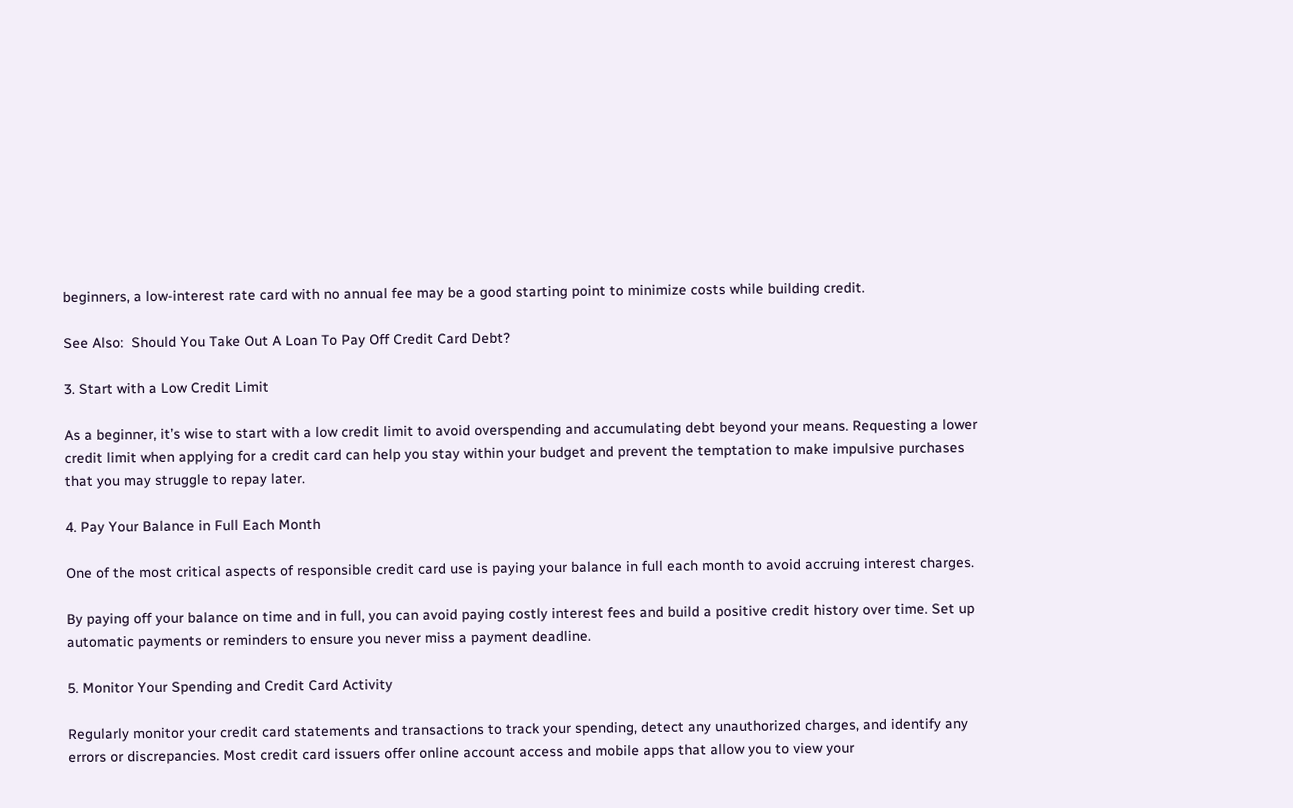beginners, a low-interest rate card with no annual fee may be a good starting point to minimize costs while building credit.

See Also:  Should You Take Out A Loan To Pay Off Credit Card Debt?

3. Start with a Low Credit Limit

As a beginner, it’s wise to start with a low credit limit to avoid overspending and accumulating debt beyond your means. Requesting a lower credit limit when applying for a credit card can help you stay within your budget and prevent the temptation to make impulsive purchases that you may struggle to repay later.

4. Pay Your Balance in Full Each Month

One of the most critical aspects of responsible credit card use is paying your balance in full each month to avoid accruing interest charges.

By paying off your balance on time and in full, you can avoid paying costly interest fees and build a positive credit history over time. Set up automatic payments or reminders to ensure you never miss a payment deadline.

5. Monitor Your Spending and Credit Card Activity

Regularly monitor your credit card statements and transactions to track your spending, detect any unauthorized charges, and identify any errors or discrepancies. Most credit card issuers offer online account access and mobile apps that allow you to view your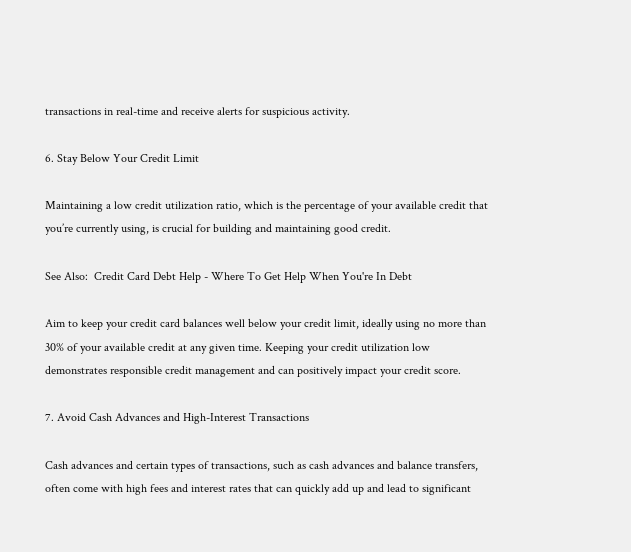transactions in real-time and receive alerts for suspicious activity.

6. Stay Below Your Credit Limit

Maintaining a low credit utilization ratio, which is the percentage of your available credit that you’re currently using, is crucial for building and maintaining good credit.

See Also:  Credit Card Debt Help - Where To Get Help When You're In Debt

Aim to keep your credit card balances well below your credit limit, ideally using no more than 30% of your available credit at any given time. Keeping your credit utilization low demonstrates responsible credit management and can positively impact your credit score.

7. Avoid Cash Advances and High-Interest Transactions

Cash advances and certain types of transactions, such as cash advances and balance transfers, often come with high fees and interest rates that can quickly add up and lead to significant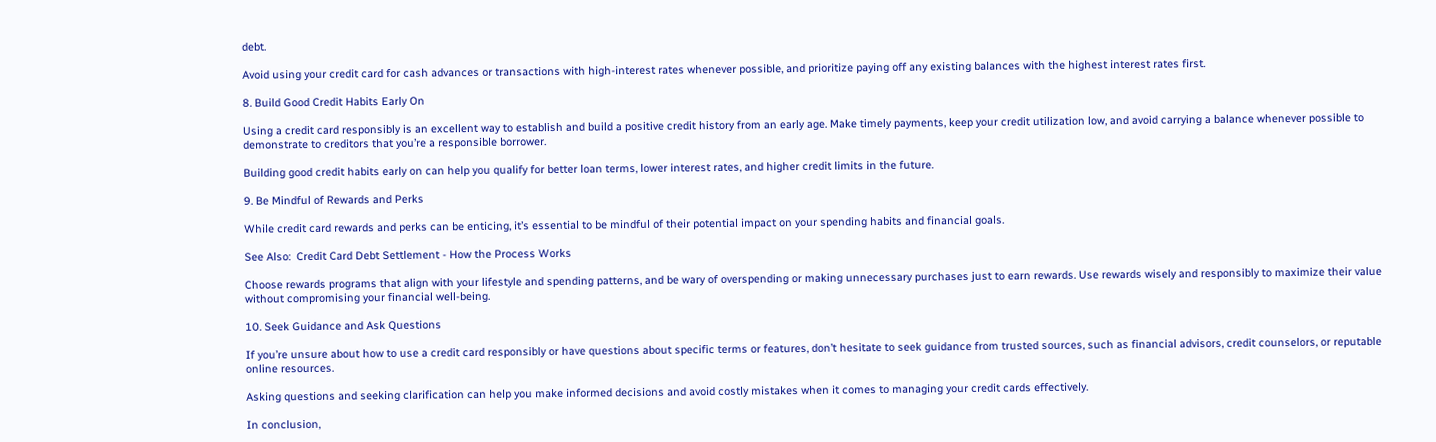debt.

Avoid using your credit card for cash advances or transactions with high-interest rates whenever possible, and prioritize paying off any existing balances with the highest interest rates first.

8. Build Good Credit Habits Early On

Using a credit card responsibly is an excellent way to establish and build a positive credit history from an early age. Make timely payments, keep your credit utilization low, and avoid carrying a balance whenever possible to demonstrate to creditors that you’re a responsible borrower.

Building good credit habits early on can help you qualify for better loan terms, lower interest rates, and higher credit limits in the future.

9. Be Mindful of Rewards and Perks

While credit card rewards and perks can be enticing, it’s essential to be mindful of their potential impact on your spending habits and financial goals.

See Also:  Credit Card Debt Settlement - How the Process Works

Choose rewards programs that align with your lifestyle and spending patterns, and be wary of overspending or making unnecessary purchases just to earn rewards. Use rewards wisely and responsibly to maximize their value without compromising your financial well-being.

10. Seek Guidance and Ask Questions

If you’re unsure about how to use a credit card responsibly or have questions about specific terms or features, don’t hesitate to seek guidance from trusted sources, such as financial advisors, credit counselors, or reputable online resources.

Asking questions and seeking clarification can help you make informed decisions and avoid costly mistakes when it comes to managing your credit cards effectively.

In conclusion,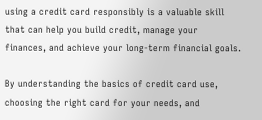using a credit card responsibly is a valuable skill that can help you build credit, manage your finances, and achieve your long-term financial goals.

By understanding the basics of credit card use, choosing the right card for your needs, and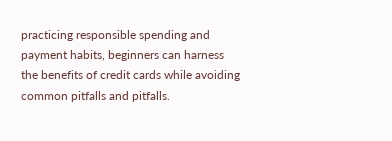practicing responsible spending and payment habits, beginners can harness the benefits of credit cards while avoiding common pitfalls and pitfalls.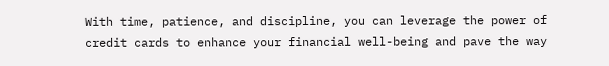With time, patience, and discipline, you can leverage the power of credit cards to enhance your financial well-being and pave the way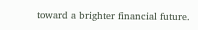toward a brighter financial future.